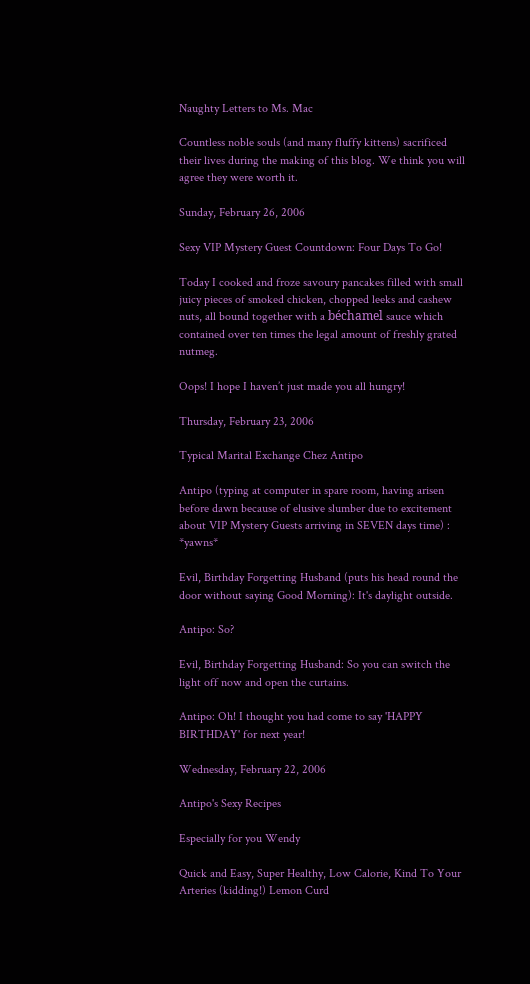Naughty Letters to Ms. Mac

Countless noble souls (and many fluffy kittens) sacrificed their lives during the making of this blog. We think you will agree they were worth it.

Sunday, February 26, 2006

Sexy VIP Mystery Guest Countdown: Four Days To Go!

Today I cooked and froze savoury pancakes filled with small juicy pieces of smoked chicken, chopped leeks and cashew nuts, all bound together with a béchamel sauce which contained over ten times the legal amount of freshly grated nutmeg.

Oops! I hope I haven’t just made you all hungry!

Thursday, February 23, 2006

Typical Marital Exchange Chez Antipo

Antipo (typing at computer in spare room, having arisen before dawn because of elusive slumber due to excitement about VIP Mystery Guests arriving in SEVEN days time) : *yawns*

Evil, Birthday Forgetting Husband (puts his head round the door without saying Good Morning): It's daylight outside.

Antipo: So?

Evil, Birthday Forgetting Husband: So you can switch the light off now and open the curtains.

Antipo: Oh! I thought you had come to say 'HAPPY BIRTHDAY' for next year!

Wednesday, February 22, 2006

Antipo's Sexy Recipes

Especially for you Wendy

Quick and Easy, Super Healthy, Low Calorie, Kind To Your Arteries (kidding!) Lemon Curd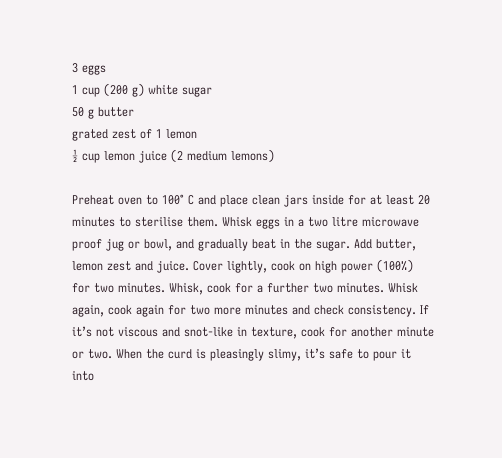3 eggs
1 cup (200 g) white sugar
50 g butter
grated zest of 1 lemon
½ cup lemon juice (2 medium lemons)

Preheat oven to 100° C and place clean jars inside for at least 20 minutes to sterilise them. Whisk eggs in a two litre microwave proof jug or bowl, and gradually beat in the sugar. Add butter, lemon zest and juice. Cover lightly, cook on high power (100%) for two minutes. Whisk, cook for a further two minutes. Whisk again, cook again for two more minutes and check consistency. If it’s not viscous and snot-like in texture, cook for another minute or two. When the curd is pleasingly slimy, it’s safe to pour it into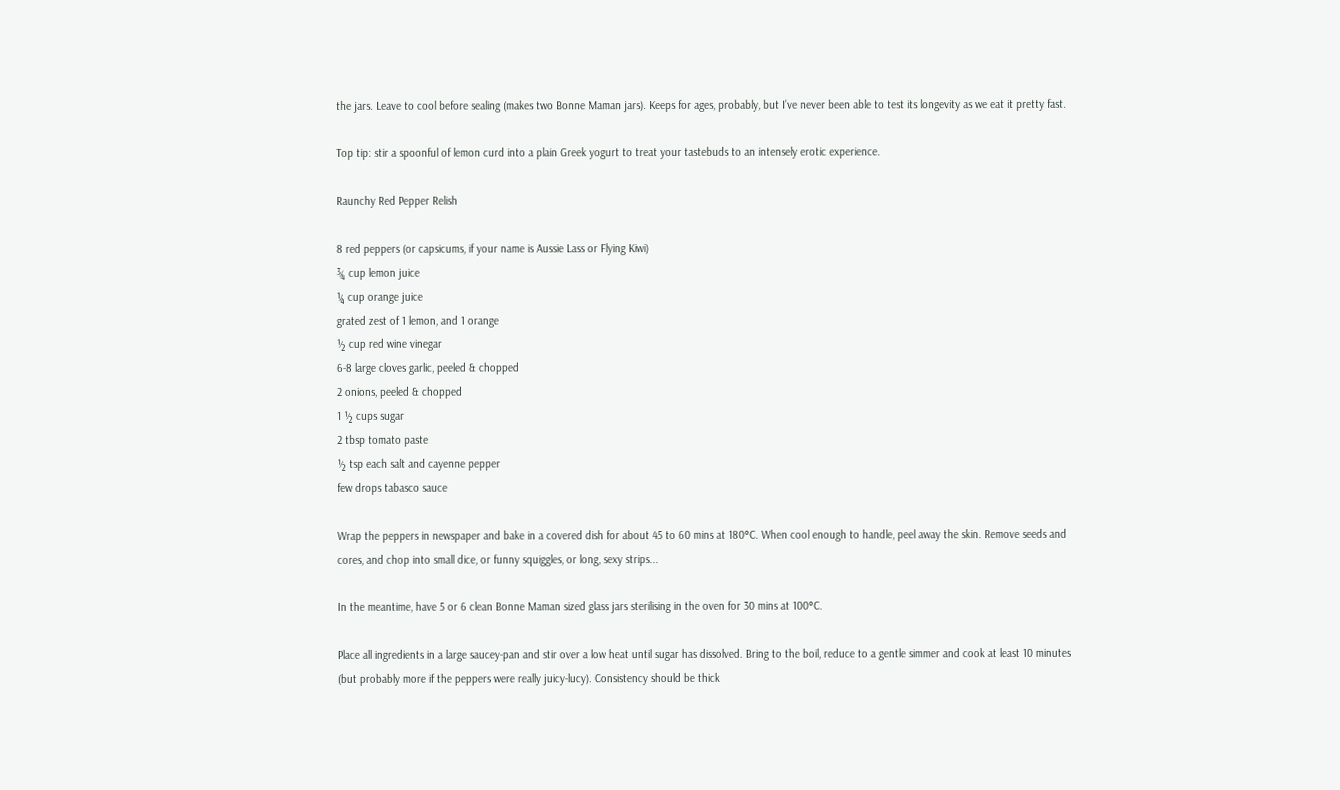the jars. Leave to cool before sealing (makes two Bonne Maman jars). Keeps for ages, probably, but I’ve never been able to test its longevity as we eat it pretty fast.

Top tip: stir a spoonful of lemon curd into a plain Greek yogurt to treat your tastebuds to an intensely erotic experience.

Raunchy Red Pepper Relish

8 red peppers (or capsicums, if your name is Aussie Lass or Flying Kiwi)
¾ cup lemon juice
¼ cup orange juice
grated zest of 1 lemon, and 1 orange
½ cup red wine vinegar
6-8 large cloves garlic, peeled & chopped
2 onions, peeled & chopped
1 ½ cups sugar
2 tbsp tomato paste
½ tsp each salt and cayenne pepper
few drops tabasco sauce

Wrap the peppers in newspaper and bake in a covered dish for about 45 to 60 mins at 180°C. When cool enough to handle, peel away the skin. Remove seeds and cores, and chop into small dice, or funny squiggles, or long, sexy strips...

In the meantime, have 5 or 6 clean Bonne Maman sized glass jars sterilising in the oven for 30 mins at 100°C.

Place all ingredients in a large saucey-pan and stir over a low heat until sugar has dissolved. Bring to the boil, reduce to a gentle simmer and cook at least 10 minutes (but probably more if the peppers were really juicy-lucy). Consistency should be thick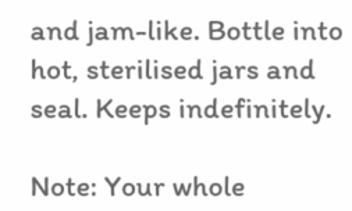and jam-like. Bottle into hot, sterilised jars and seal. Keeps indefinitely.

Note: Your whole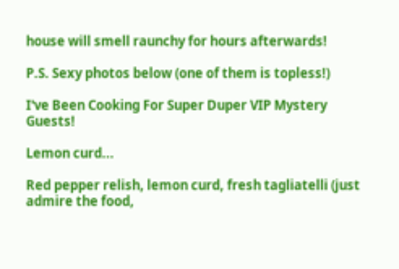house will smell raunchy for hours afterwards!

P.S. Sexy photos below (one of them is topless!)

I've Been Cooking For Super Duper VIP Mystery Guests!

Lemon curd...

Red pepper relish, lemon curd, fresh tagliatelli (just admire the food,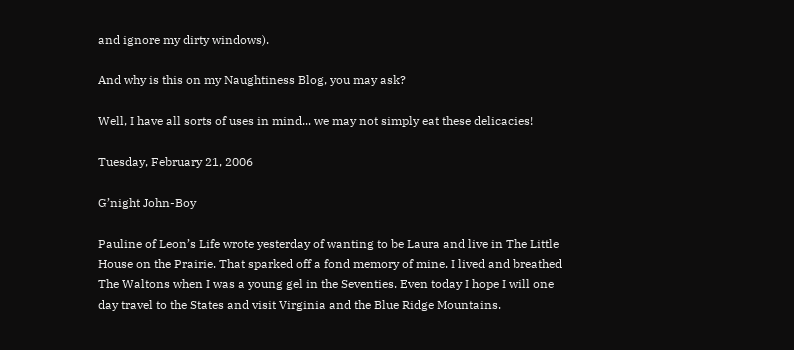and ignore my dirty windows).

And why is this on my Naughtiness Blog, you may ask?

Well, I have all sorts of uses in mind... we may not simply eat these delicacies!

Tuesday, February 21, 2006

G’night John-Boy

Pauline of Leon’s Life wrote yesterday of wanting to be Laura and live in The Little House on the Prairie. That sparked off a fond memory of mine. I lived and breathed The Waltons when I was a young gel in the Seventies. Even today I hope I will one day travel to the States and visit Virginia and the Blue Ridge Mountains.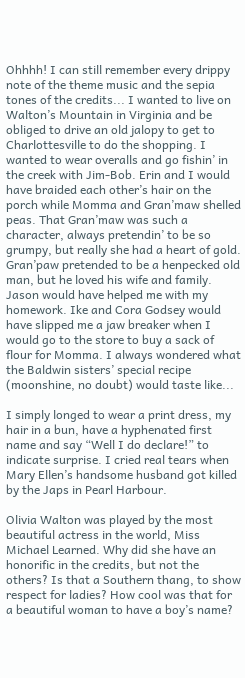Ohhhh! I can still remember every drippy note of the theme music and the sepia tones of the credits... I wanted to live on Walton’s Mountain in Virginia and be obliged to drive an old jalopy to get to Charlottesville to do the shopping. I wanted to wear overalls and go fishin’ in the creek with Jim-Bob. Erin and I would have braided each other’s hair on the porch while Momma and Gran’maw shelled peas. That Gran’maw was such a character, always pretendin’ to be so grumpy, but really she had a heart of gold. Gran’paw pretended to be a henpecked old man, but he loved his wife and family. Jason would have helped me with my homework. Ike and Cora Godsey would have slipped me a jaw breaker when I would go to the store to buy a sack of flour for Momma. I always wondered what the Baldwin sisters’ special recipe (moonshine, no doubt) would taste like...

I simply longed to wear a print dress, my hair in a bun, have a hyphenated first name and say “Well I do declare!” to indicate surprise. I cried real tears when Mary Ellen’s handsome husband got killed by the Japs in Pearl Harbour.

Olivia Walton was played by the most beautiful actress in the world, Miss Michael Learned. Why did she have an honorific in the credits, but not the others? Is that a Southern thang, to show respect for ladies? How cool was that for a beautiful woman to have a boy’s name?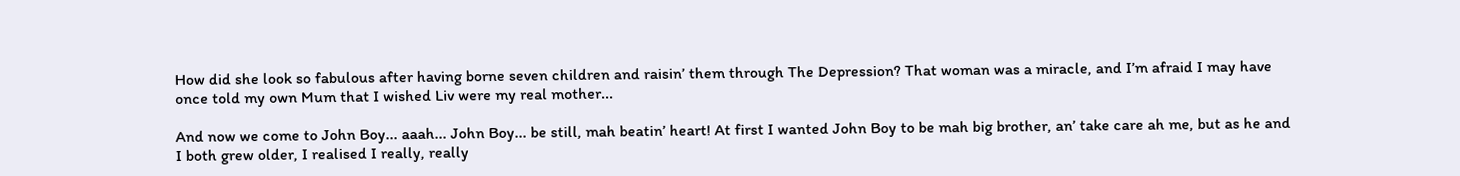How did she look so fabulous after having borne seven children and raisin’ them through The Depression? That woman was a miracle, and I’m afraid I may have once told my own Mum that I wished Liv were my real mother...

And now we come to John Boy... aaah... John Boy... be still, mah beatin’ heart! At first I wanted John Boy to be mah big brother, an’ take care ah me, but as he and I both grew older, I realised I really, really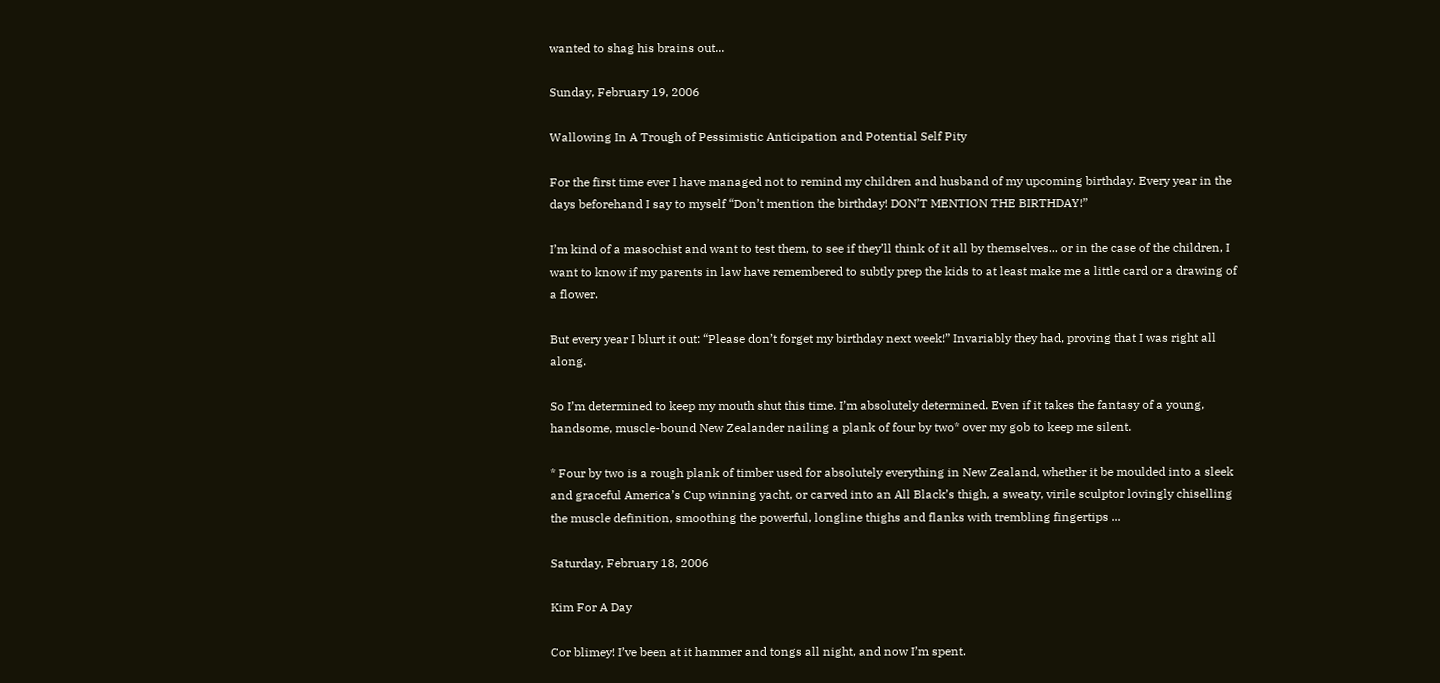wanted to shag his brains out...

Sunday, February 19, 2006

Wallowing In A Trough of Pessimistic Anticipation and Potential Self Pity

For the first time ever I have managed not to remind my children and husband of my upcoming birthday. Every year in the days beforehand I say to myself “Don’t mention the birthday! DON’T MENTION THE BIRTHDAY!”

I’m kind of a masochist and want to test them, to see if they’ll think of it all by themselves... or in the case of the children, I want to know if my parents in law have remembered to subtly prep the kids to at least make me a little card or a drawing of a flower.

But every year I blurt it out: “Please don’t forget my birthday next week!” Invariably they had, proving that I was right all along.

So I’m determined to keep my mouth shut this time. I’m absolutely determined. Even if it takes the fantasy of a young, handsome, muscle-bound New Zealander nailing a plank of four by two* over my gob to keep me silent.

* Four by two is a rough plank of timber used for absolutely everything in New Zealand, whether it be moulded into a sleek and graceful America’s Cup winning yacht, or carved into an All Black’s thigh, a sweaty, virile sculptor lovingly chiselling the muscle definition, smoothing the powerful, longline thighs and flanks with trembling fingertips ...

Saturday, February 18, 2006

Kim For A Day

Cor blimey! I’ve been at it hammer and tongs all night, and now I’m spent.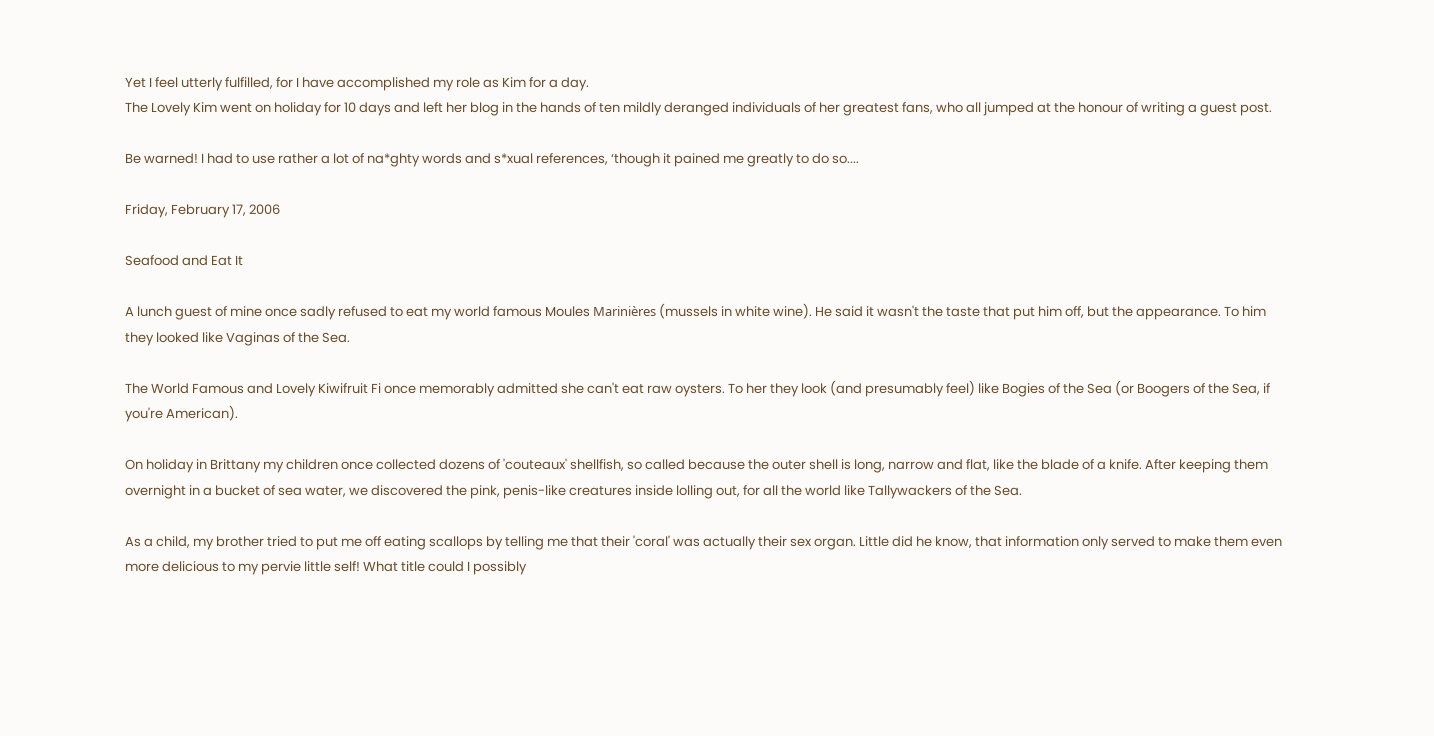Yet I feel utterly fulfilled, for I have accomplished my role as Kim for a day.
The Lovely Kim went on holiday for 10 days and left her blog in the hands of ten mildly deranged individuals of her greatest fans, who all jumped at the honour of writing a guest post.

Be warned! I had to use rather a lot of na*ghty words and s*xual references, ‘though it pained me greatly to do so....

Friday, February 17, 2006

Seafood and Eat It

A lunch guest of mine once sadly refused to eat my world famous Moules Marinières (mussels in white wine). He said it wasn't the taste that put him off, but the appearance. To him they looked like Vaginas of the Sea.

The World Famous and Lovely Kiwifruit Fi once memorably admitted she can't eat raw oysters. To her they look (and presumably feel) like Bogies of the Sea (or Boogers of the Sea, if you're American).

On holiday in Brittany my children once collected dozens of 'couteaux' shellfish, so called because the outer shell is long, narrow and flat, like the blade of a knife. After keeping them overnight in a bucket of sea water, we discovered the pink, penis-like creatures inside lolling out, for all the world like Tallywackers of the Sea.

As a child, my brother tried to put me off eating scallops by telling me that their 'coral' was actually their sex organ. Little did he know, that information only served to make them even more delicious to my pervie little self! What title could I possibly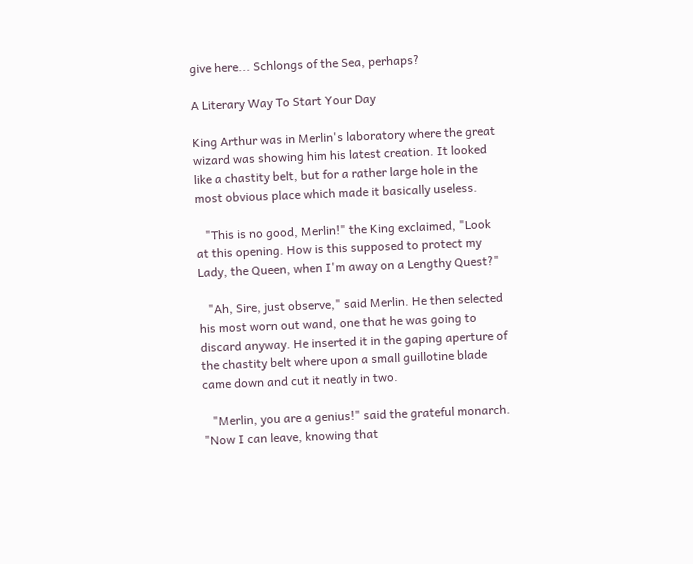give here... Schlongs of the Sea, perhaps?

A Literary Way To Start Your Day

King Arthur was in Merlin's laboratory where the great wizard was showing him his latest creation. It looked like a chastity belt, but for a rather large hole in the most obvious place which made it basically useless.

   "This is no good, Merlin!" the King exclaimed, "Look at this opening. How is this supposed to protect my Lady, the Queen, when I'm away on a Lengthy Quest?"

   "Ah, Sire, just observe," said Merlin. He then selected his most worn out wand, one that he was going to discard anyway. He inserted it in the gaping aperture of the chastity belt where upon a small guillotine blade came down and cut it neatly in two.

   "Merlin, you are a genius!" said the grateful monarch. "Now I can leave, knowing that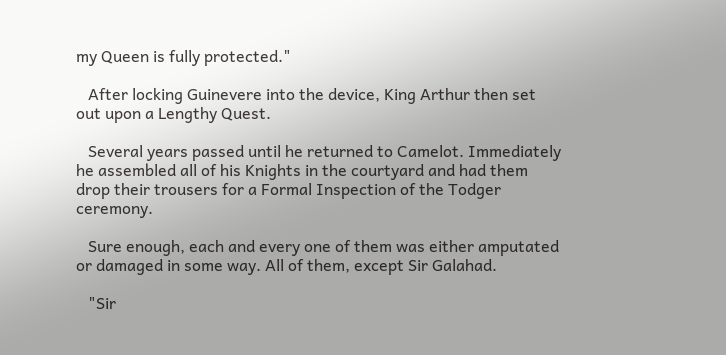my Queen is fully protected."

   After locking Guinevere into the device, King Arthur then set out upon a Lengthy Quest.

   Several years passed until he returned to Camelot. Immediately he assembled all of his Knights in the courtyard and had them drop their trousers for a Formal Inspection of the Todger ceremony.

   Sure enough, each and every one of them was either amputated or damaged in some way. All of them, except Sir Galahad.

   "Sir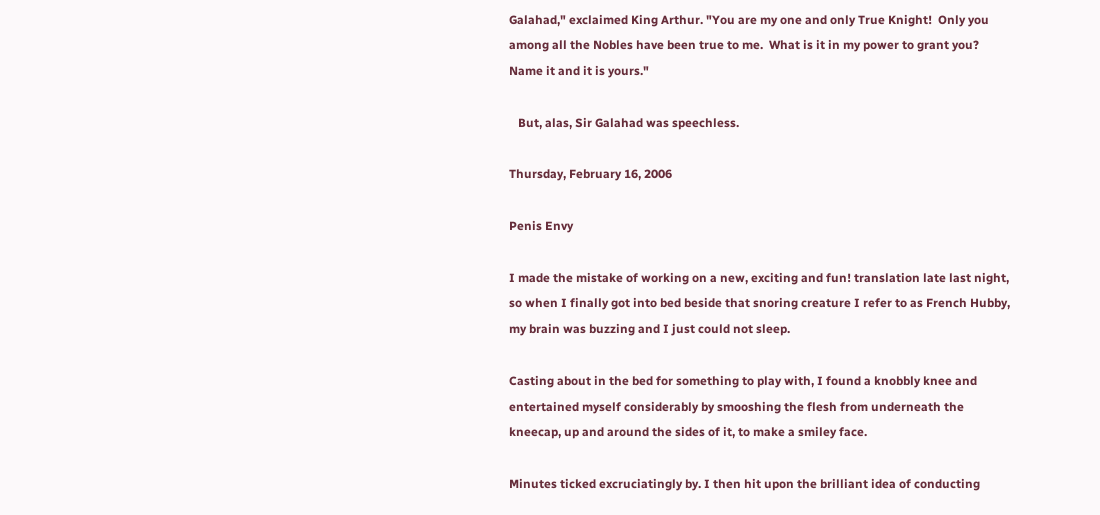Galahad," exclaimed King Arthur. "You are my one and only True Knight!  Only you among all the Nobles have been true to me.  What is it in my power to grant you? Name it and it is yours."

   But, alas, Sir Galahad was speechless.

Thursday, February 16, 2006

Penis Envy

I made the mistake of working on a new, exciting and fun! translation late last night, so when I finally got into bed beside that snoring creature I refer to as French Hubby, my brain was buzzing and I just could not sleep.

Casting about in the bed for something to play with, I found a knobbly knee and entertained myself considerably by smooshing the flesh from underneath the kneecap, up and around the sides of it, to make a smiley face.

Minutes ticked excruciatingly by. I then hit upon the brilliant idea of conducting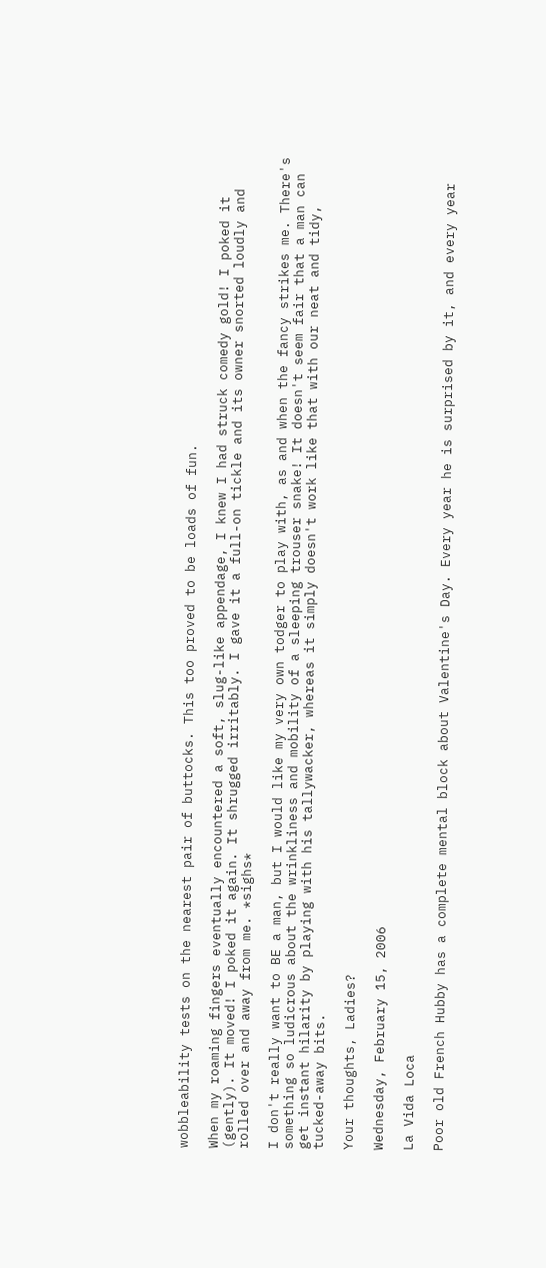wobbleability tests on the nearest pair of buttocks. This too proved to be loads of fun.

When my roaming fingers eventually encountered a soft, slug-like appendage, I knew I had struck comedy gold! I poked it (gently). It moved! I poked it again. It shrugged irritably. I gave it a full-on tickle and its owner snorted loudly and rolled over and away from me. *sighs*

I don't really want to BE a man, but I would like my very own todger to play with, as and when the fancy strikes me. There's something so ludicrous about the wrinkliness and mobility of a sleeping trouser snake! It doesn't seem fair that a man can get instant hilarity by playing with his tallywacker, whereas it simply doesn't work like that with our neat and tidy, tucked-away bits.

Your thoughts, Ladies?

Wednesday, February 15, 2006

La Vida Loca

Poor old French Hubby has a complete mental block about Valentine's Day. Every year he is surprised by it, and every year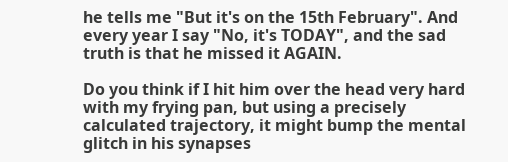he tells me "But it's on the 15th February". And every year I say "No, it's TODAY", and the sad truth is that he missed it AGAIN.

Do you think if I hit him over the head very hard with my frying pan, but using a precisely calculated trajectory, it might bump the mental glitch in his synapses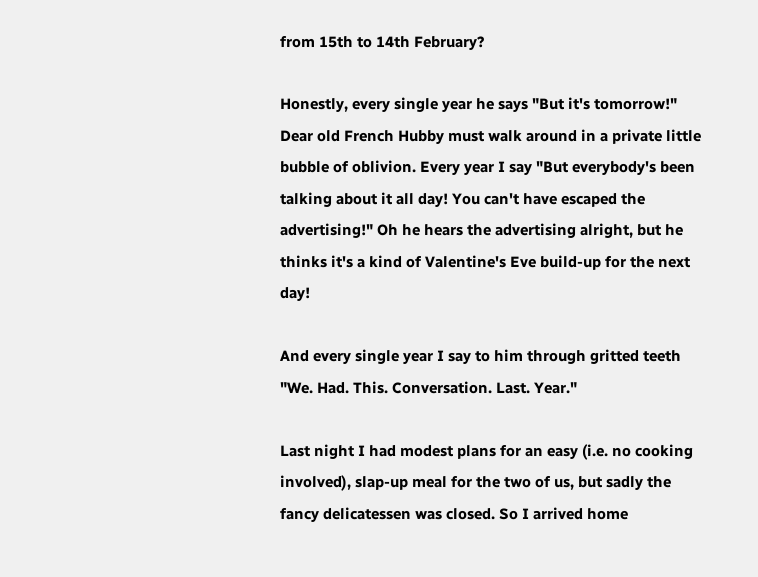from 15th to 14th February?

Honestly, every single year he says "But it's tomorrow!" Dear old French Hubby must walk around in a private little bubble of oblivion. Every year I say "But everybody's been talking about it all day! You can't have escaped the advertising!" Oh he hears the advertising alright, but he thinks it's a kind of Valentine's Eve build-up for the next day!

And every single year I say to him through gritted teeth "We. Had. This. Conversation. Last. Year."

Last night I had modest plans for an easy (i.e. no cooking involved), slap-up meal for the two of us, but sadly the fancy delicatessen was closed. So I arrived home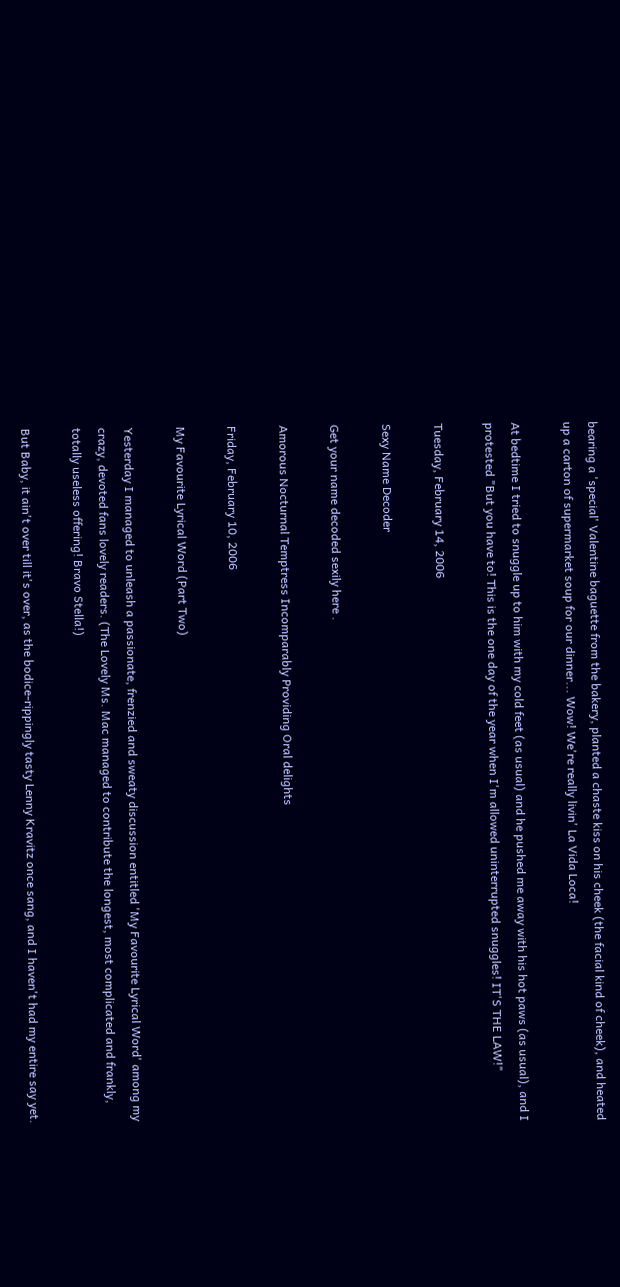bearing a 'special' Valentine baguette from the bakery, planted a chaste kiss on his cheek (the facial kind of cheek), and heated up a carton of supermarket soup for our dinner... Wow! We're really livin' La Vida Loca!

At bedtime I tried to snuggle up to him with my cold feet (as usual) and he pushed me away with his hot paws (as usual), and I protested "But you have to! This is the one day of the year when I'm allowed uninterrupted snuggles! IT'S THE LAW!"

Tuesday, February 14, 2006

Sexy Name Decoder

Get your name decoded sexily here .

Amorous Nocturnal Temptress Incomparably Providing Oral delights

Friday, February 10, 2006

My Favourite Lyrical Word (Part Two)

Yesterday I managed to unleash a passionate, frenzied and sweaty discussion entitled 'My Favourite Lyrical Word' among my crazy, devoted fans lovely readers. (The Lovely Ms. Mac managed to contribute the longest, most complicated and frankly, totally useless offering! Bravo Stella!)

But Baby, it ain't over till it's over, as the bodice-rippingly tasty Lenny Kravitz once sang, and I haven't had my entire say yet.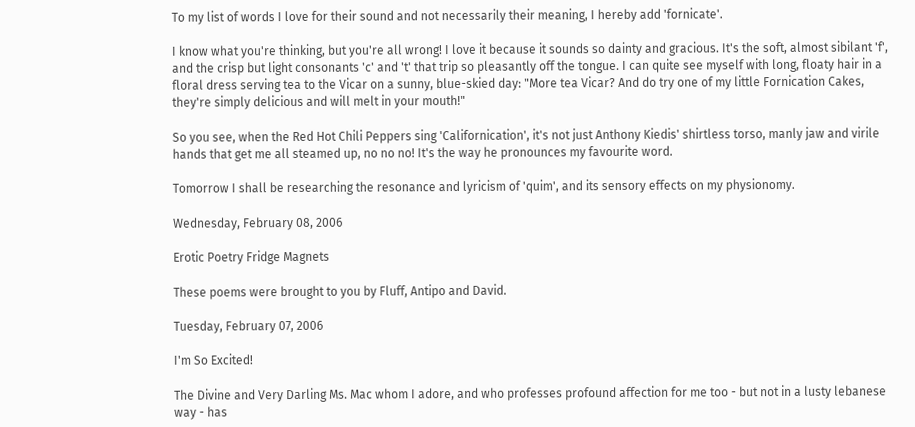To my list of words I love for their sound and not necessarily their meaning, I hereby add 'fornicate'.

I know what you're thinking, but you're all wrong! I love it because it sounds so dainty and gracious. It's the soft, almost sibilant 'f', and the crisp but light consonants 'c' and 't' that trip so pleasantly off the tongue. I can quite see myself with long, floaty hair in a floral dress serving tea to the Vicar on a sunny, blue-skied day: "More tea Vicar? And do try one of my little Fornication Cakes, they're simply delicious and will melt in your mouth!"

So you see, when the Red Hot Chili Peppers sing 'Californication', it's not just Anthony Kiedis' shirtless torso, manly jaw and virile hands that get me all steamed up, no no no! It's the way he pronounces my favourite word.

Tomorrow I shall be researching the resonance and lyricism of 'quim', and its sensory effects on my physionomy.

Wednesday, February 08, 2006

Erotic Poetry Fridge Magnets

These poems were brought to you by Fluff, Antipo and David.

Tuesday, February 07, 2006

I'm So Excited!

The Divine and Very Darling Ms. Mac whom I adore, and who professes profound affection for me too - but not in a lusty lebanese way - has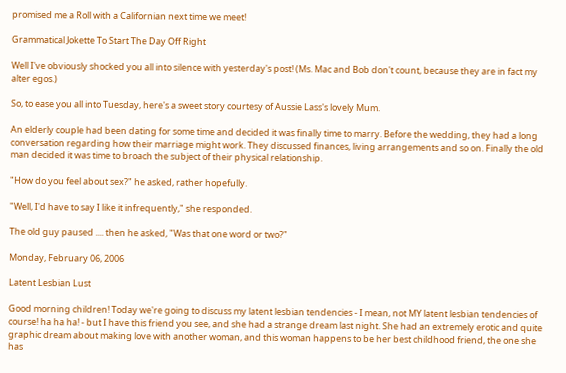promised me a Roll with a Californian next time we meet!

Grammatical Jokette To Start The Day Off Right

Well I've obviously shocked you all into silence with yesterday's post! (Ms. Mac and Bob don't count, because they are in fact my alter egos.)

So, to ease you all into Tuesday, here's a sweet story courtesy of Aussie Lass's lovely Mum.

An elderly couple had been dating for some time and decided it was finally time to marry. Before the wedding, they had a long conversation regarding how their marriage might work. They discussed finances, living arrangements and so on. Finally the old man decided it was time to broach the subject of their physical relationship.

"How do you feel about sex?" he asked, rather hopefully.

"Well, I'd have to say I like it infrequently," she responded.

The old guy paused .... then he asked, "Was that one word or two?"

Monday, February 06, 2006

Latent Lesbian Lust

Good morning children! Today we're going to discuss my latent lesbian tendencies - I mean, not MY latent lesbian tendencies of course! ha ha ha! - but I have this friend you see, and she had a strange dream last night. She had an extremely erotic and quite graphic dream about making love with another woman, and this woman happens to be her best childhood friend, the one she has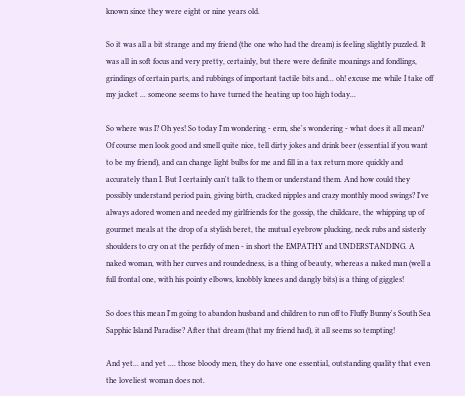known since they were eight or nine years old.

So it was all a bit strange and my friend (the one who had the dream) is feeling slightly puzzled. It was all in soft focus and very pretty, certainly, but there were definite moanings and fondlings, grindings of certain parts, and rubbings of important tactile bits and... oh! excuse me while I take off my jacket ... someone seems to have turned the heating up too high today...

So where was I? Oh yes! So today I'm wondering - erm, she's wondering - what does it all mean? Of course men look good and smell quite nice, tell dirty jokes and drink beer (essential if you want to be my friend), and can change light bulbs for me and fill in a tax return more quickly and accurately than I. But I certainly can't talk to them or understand them. And how could they possibly understand period pain, giving birth, cracked nipples and crazy monthly mood swings? I've always adored women and needed my girlfriends for the gossip, the childcare, the whipping up of gourmet meals at the drop of a stylish beret, the mutual eyebrow plucking, neck rubs and sisterly shoulders to cry on at the perfidy of men - in short the EMPATHY and UNDERSTANDING. A naked woman, with her curves and roundedness, is a thing of beauty, whereas a naked man (well a full frontal one, with his pointy elbows, knobbly knees and dangly bits) is a thing of giggles!

So does this mean I'm going to abandon husband and children to run off to Fluffy Bunny's South Sea Sapphic Island Paradise? After that dream (that my friend had), it all seems so tempting!

And yet... and yet .... those bloody men, they do have one essential, outstanding quality that even the loveliest woman does not.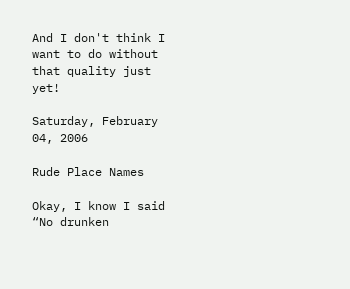And I don't think I want to do without that quality just yet!

Saturday, February 04, 2006

Rude Place Names

Okay, I know I said “No drunken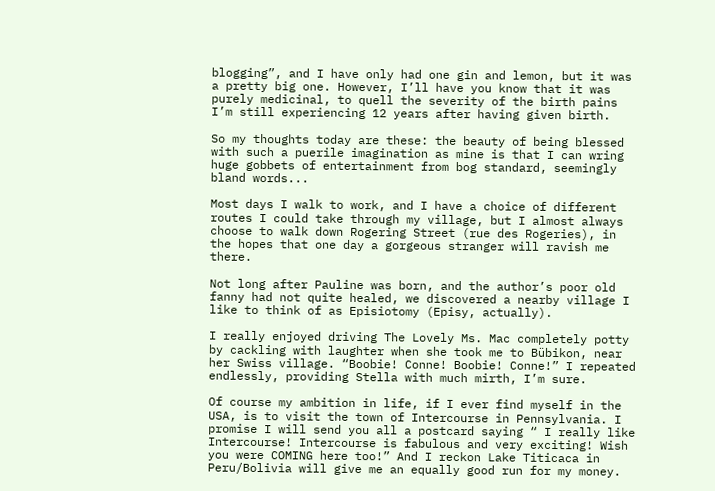blogging”, and I have only had one gin and lemon, but it was a pretty big one. However, I’ll have you know that it was purely medicinal, to quell the severity of the birth pains I’m still experiencing 12 years after having given birth.

So my thoughts today are these: the beauty of being blessed with such a puerile imagination as mine is that I can wring huge gobbets of entertainment from bog standard, seemingly bland words...

Most days I walk to work, and I have a choice of different routes I could take through my village, but I almost always choose to walk down Rogering Street (rue des Rogeries), in the hopes that one day a gorgeous stranger will ravish me there.

Not long after Pauline was born, and the author’s poor old fanny had not quite healed, we discovered a nearby village I like to think of as Episiotomy (Episy, actually).

I really enjoyed driving The Lovely Ms. Mac completely potty by cackling with laughter when she took me to Bübikon, near her Swiss village. “Boobie! Conne! Boobie! Conne!” I repeated endlessly, providing Stella with much mirth, I’m sure.

Of course my ambition in life, if I ever find myself in the USA, is to visit the town of Intercourse in Pennsylvania. I promise I will send you all a postcard saying “ I really like Intercourse! Intercourse is fabulous and very exciting! Wish you were COMING here too!” And I reckon Lake Titicaca in Peru/Bolivia will give me an equally good run for my money.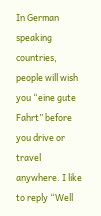In German speaking countries, people will wish you “eine gute Fahrt” before you drive or travel anywhere. I like to reply “Well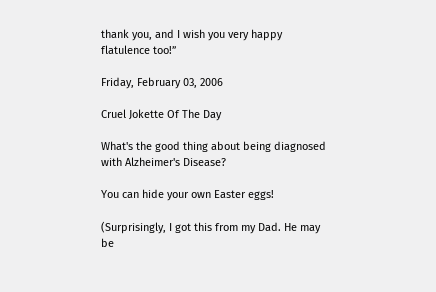thank you, and I wish you very happy flatulence too!”

Friday, February 03, 2006

Cruel Jokette Of The Day

What's the good thing about being diagnosed with Alzheimer's Disease?

You can hide your own Easter eggs!

(Surprisingly, I got this from my Dad. He may be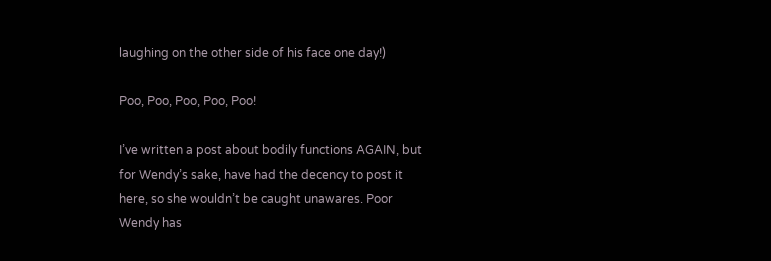laughing on the other side of his face one day!)

Poo, Poo, Poo, Poo, Poo!

I’ve written a post about bodily functions AGAIN, but for Wendy’s sake, have had the decency to post it here, so she wouldn’t be caught unawares. Poor Wendy has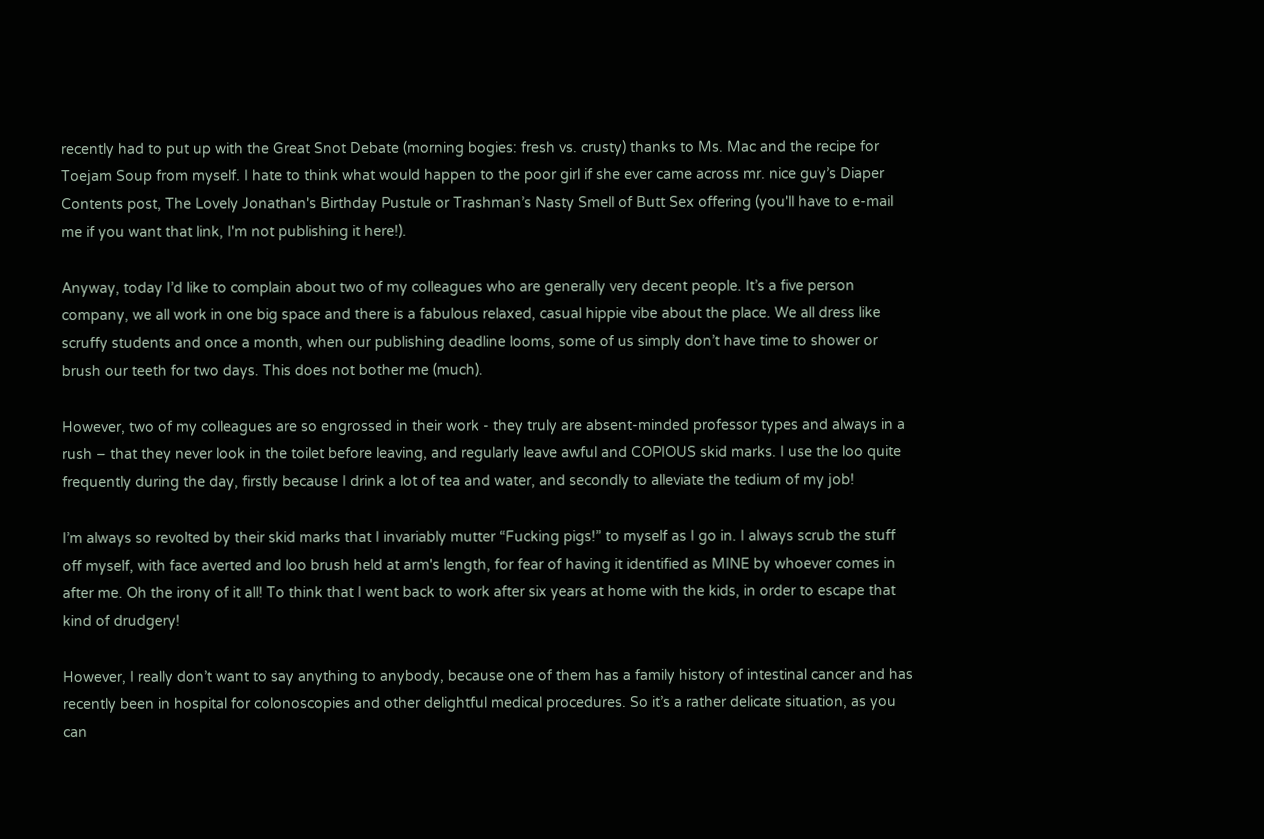recently had to put up with the Great Snot Debate (morning bogies: fresh vs. crusty) thanks to Ms. Mac and the recipe for Toejam Soup from myself. I hate to think what would happen to the poor girl if she ever came across mr. nice guy’s Diaper Contents post, The Lovely Jonathan's Birthday Pustule or Trashman’s Nasty Smell of Butt Sex offering (you'll have to e-mail me if you want that link, I'm not publishing it here!).

Anyway, today I’d like to complain about two of my colleagues who are generally very decent people. It’s a five person company, we all work in one big space and there is a fabulous relaxed, casual hippie vibe about the place. We all dress like scruffy students and once a month, when our publishing deadline looms, some of us simply don’t have time to shower or brush our teeth for two days. This does not bother me (much).

However, two of my colleagues are so engrossed in their work - they truly are absent-minded professor types and always in a rush – that they never look in the toilet before leaving, and regularly leave awful and COPIOUS skid marks. I use the loo quite frequently during the day, firstly because I drink a lot of tea and water, and secondly to alleviate the tedium of my job!

I’m always so revolted by their skid marks that I invariably mutter “Fucking pigs!” to myself as I go in. I always scrub the stuff off myself, with face averted and loo brush held at arm's length, for fear of having it identified as MINE by whoever comes in after me. Oh the irony of it all! To think that I went back to work after six years at home with the kids, in order to escape that kind of drudgery!

However, I really don’t want to say anything to anybody, because one of them has a family history of intestinal cancer and has recently been in hospital for colonoscopies and other delightful medical procedures. So it’s a rather delicate situation, as you can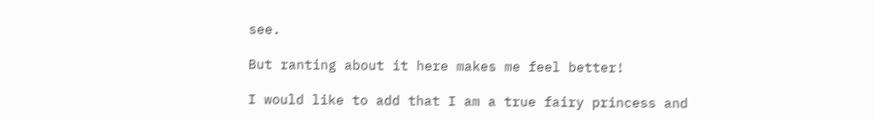see.

But ranting about it here makes me feel better!

I would like to add that I am a true fairy princess and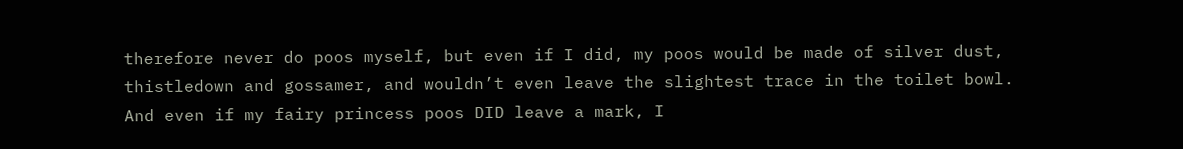therefore never do poos myself, but even if I did, my poos would be made of silver dust, thistledown and gossamer, and wouldn’t even leave the slightest trace in the toilet bowl. And even if my fairy princess poos DID leave a mark, I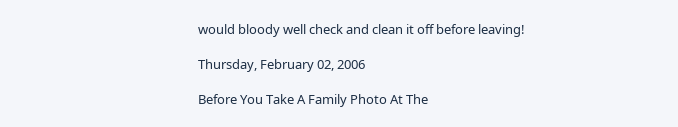would bloody well check and clean it off before leaving!

Thursday, February 02, 2006

Before You Take A Family Photo At The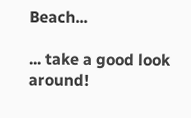Beach...

... take a good look around!